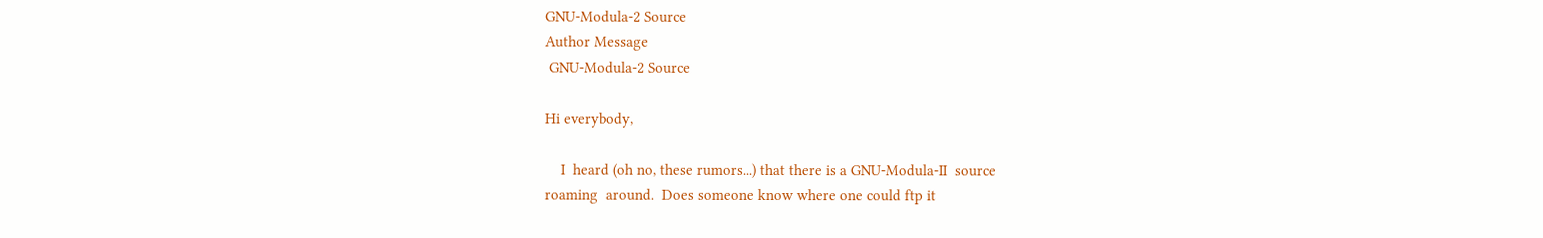GNU-Modula-2 Source
Author Message
 GNU-Modula-2 Source

Hi everybody,

    I  heard (oh no, these rumors...) that there is a GNU-Modula-II  source
roaming  around.  Does someone know where one could ftp it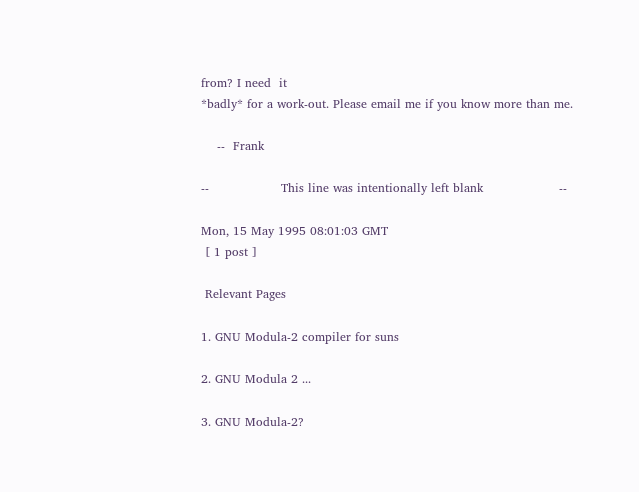from? I need  it
*badly* for a work-out. Please email me if you know more than me.

    --  Frank

--                  This line was intentionally left blank                   --

Mon, 15 May 1995 08:01:03 GMT
 [ 1 post ]

 Relevant Pages

1. GNU Modula-2 compiler for suns

2. GNU Modula 2 ...

3. GNU Modula-2?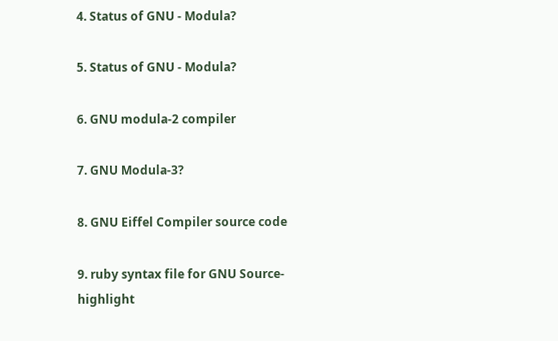4. Status of GNU - Modula?

5. Status of GNU - Modula?

6. GNU modula-2 compiler

7. GNU Modula-3?

8. GNU Eiffel Compiler source code

9. ruby syntax file for GNU Source-highlight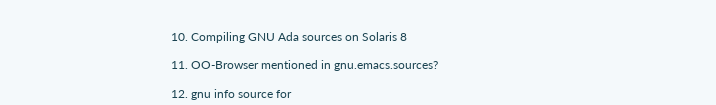10. Compiling GNU Ada sources on Solaris 8

11. OO-Browser mentioned in gnu.emacs.sources?

12. gnu info source for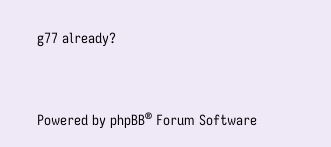g77 already?


Powered by phpBB® Forum Software